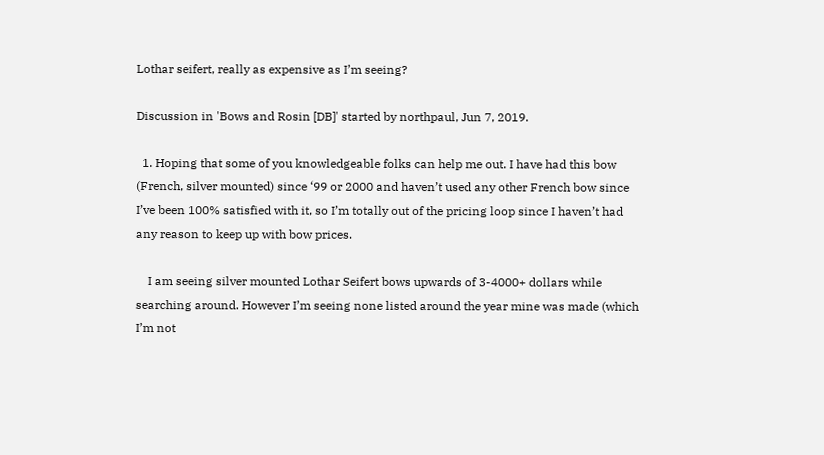Lothar seifert, really as expensive as I’m seeing?

Discussion in 'Bows and Rosin [DB]' started by northpaul, Jun 7, 2019.

  1. Hoping that some of you knowledgeable folks can help me out. I have had this bow (French, silver mounted) since ‘99 or 2000 and haven’t used any other French bow since I’ve been 100% satisfied with it, so I’m totally out of the pricing loop since I haven’t had any reason to keep up with bow prices.

    I am seeing silver mounted Lothar Seifert bows upwards of 3-4000+ dollars while searching around. However I’m seeing none listed around the year mine was made (which I’m not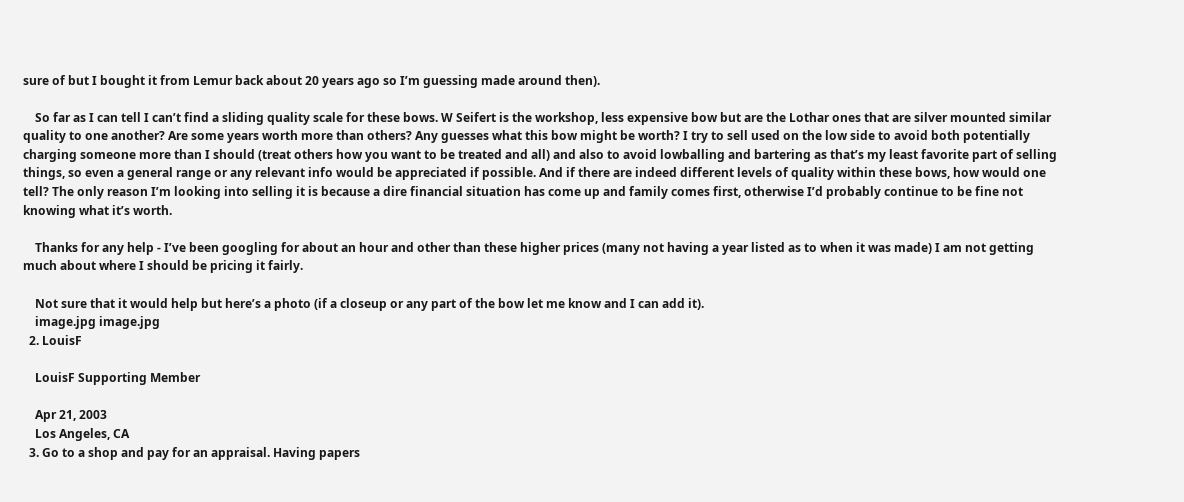sure of but I bought it from Lemur back about 20 years ago so I’m guessing made around then).

    So far as I can tell I can’t find a sliding quality scale for these bows. W Seifert is the workshop, less expensive bow but are the Lothar ones that are silver mounted similar quality to one another? Are some years worth more than others? Any guesses what this bow might be worth? I try to sell used on the low side to avoid both potentially charging someone more than I should (treat others how you want to be treated and all) and also to avoid lowballing and bartering as that’s my least favorite part of selling things, so even a general range or any relevant info would be appreciated if possible. And if there are indeed different levels of quality within these bows, how would one tell? The only reason I’m looking into selling it is because a dire financial situation has come up and family comes first, otherwise I’d probably continue to be fine not knowing what it’s worth.

    Thanks for any help - I’ve been googling for about an hour and other than these higher prices (many not having a year listed as to when it was made) I am not getting much about where I should be pricing it fairly.

    Not sure that it would help but here’s a photo (if a closeup or any part of the bow let me know and I can add it).
    image.jpg image.jpg
  2. LouisF

    LouisF Supporting Member

    Apr 21, 2003
    Los Angeles, CA
  3. Go to a shop and pay for an appraisal. Having papers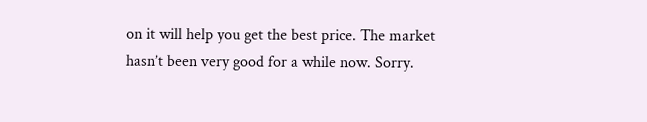on it will help you get the best price. The market hasn’t been very good for a while now. Sorry.